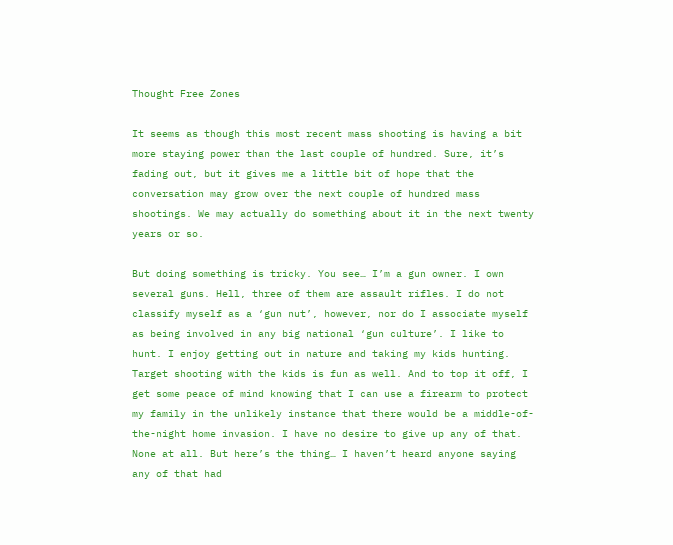Thought Free Zones

It seems as though this most recent mass shooting is having a bit more staying power than the last couple of hundred. Sure, it’s fading out, but it gives me a little bit of hope that the conversation may grow over the next couple of hundred mass shootings. We may actually do something about it in the next twenty years or so.

But doing something is tricky. You see… I’m a gun owner. I own several guns. Hell, three of them are assault rifles. I do not classify myself as a ‘gun nut’, however, nor do I associate myself as being involved in any big national ‘gun culture’. I like to hunt. I enjoy getting out in nature and taking my kids hunting. Target shooting with the kids is fun as well. And to top it off, I get some peace of mind knowing that I can use a firearm to protect my family in the unlikely instance that there would be a middle-of-the-night home invasion. I have no desire to give up any of that. None at all. But here’s the thing… I haven’t heard anyone saying any of that had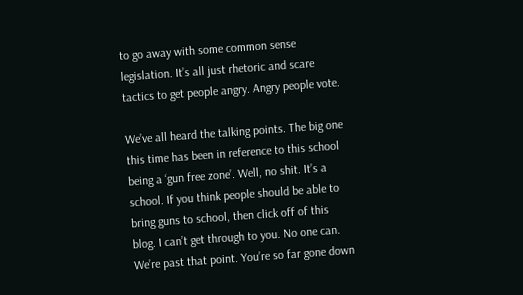to go away with some common sense legislation. It’s all just rhetoric and scare tactics to get people angry. Angry people vote.

We’ve all heard the talking points. The big one this time has been in reference to this school being a ‘gun free zone’. Well, no shit. It’s a school. If you think people should be able to bring guns to school, then click off of this blog. I can’t get through to you. No one can. We’re past that point. You’re so far gone down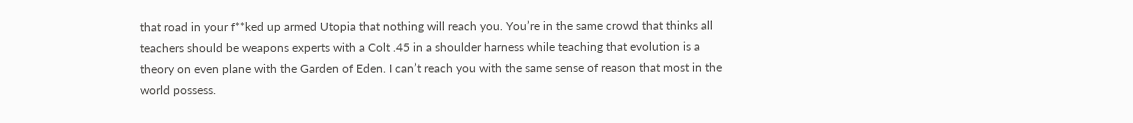that road in your f**ked up armed Utopia that nothing will reach you. You’re in the same crowd that thinks all teachers should be weapons experts with a Colt .45 in a shoulder harness while teaching that evolution is a theory on even plane with the Garden of Eden. I can’t reach you with the same sense of reason that most in the world possess.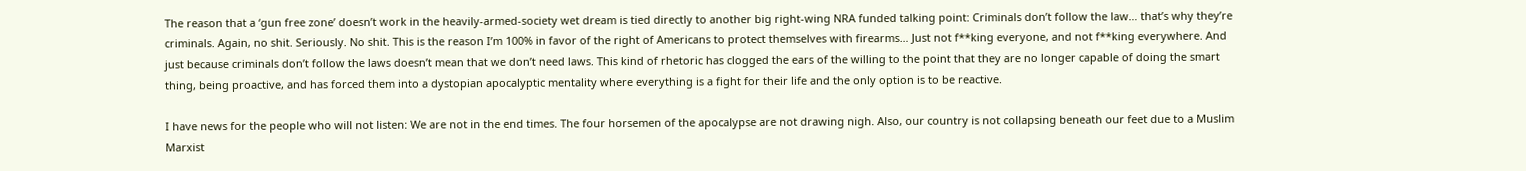The reason that a ‘gun free zone’ doesn’t work in the heavily-armed-society wet dream is tied directly to another big right-wing NRA funded talking point: Criminals don’t follow the law… that’s why they’re criminals. Again, no shit. Seriously. No shit. This is the reason I’m 100% in favor of the right of Americans to protect themselves with firearms… Just not f**king everyone, and not f**king everywhere. And just because criminals don’t follow the laws doesn’t mean that we don’t need laws. This kind of rhetoric has clogged the ears of the willing to the point that they are no longer capable of doing the smart thing, being proactive, and has forced them into a dystopian apocalyptic mentality where everything is a fight for their life and the only option is to be reactive.

I have news for the people who will not listen: We are not in the end times. The four horsemen of the apocalypse are not drawing nigh. Also, our country is not collapsing beneath our feet due to a Muslim Marxist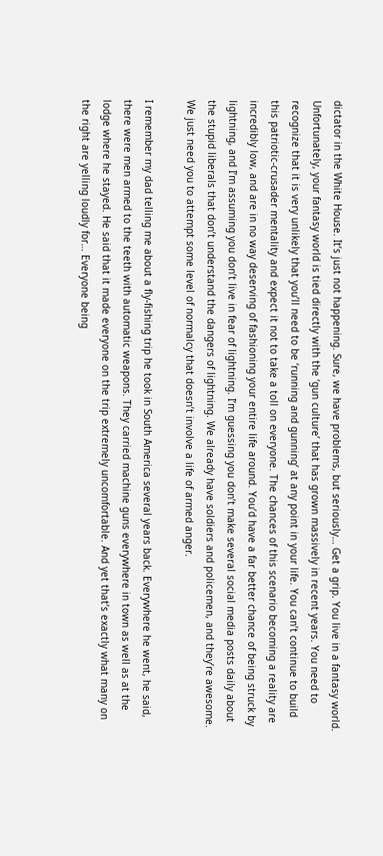dictator in the White House. It’s just not happening. Sure, we have problems, but seriously… Get a grip. You live in a fantasy world. Unfortunately, your fantasy world is tied directly with the ‘gun culture’ that has grown massively in recent years. You need to recognize that it is very unlikely that you’ll need to be ‘running and gunning’ at any point in your life. You can’t continue to build this patriotic-crusader mentality and expect it not to take a toll on everyone. The chances of this scenario becoming a reality are incredibly low, and are in no way deserving of fashioning your entire life around. You’d have a far better chance of being struck by lightning, and I’m assuming you don’t live in fear of lightning. I’m guessing you don’t make several social media posts daily about the stupid liberals that don’t understand the dangers of lightning. We already have soldiers and policemen, and they’re awesome. We just need you to attempt some level of normalcy that doesn’t involve a life of armed anger.

I remember my dad telling me about a fly-fishing trip he took in South America several years back. Everywhere he went, he said, there were men armed to the teeth with automatic weapons. They carried machine guns everywhere in town as well as at the lodge where he stayed. He said that it made everyone on the trip extremely uncomfortable. And yet that’s exactly what many on the right are yelling loudly for… Everyone being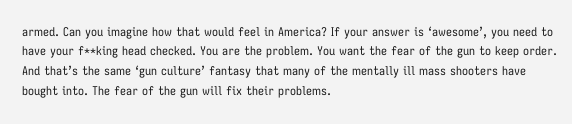armed. Can you imagine how that would feel in America? If your answer is ‘awesome’, you need to have your f**king head checked. You are the problem. You want the fear of the gun to keep order. And that’s the same ‘gun culture’ fantasy that many of the mentally ill mass shooters have bought into. The fear of the gun will fix their problems.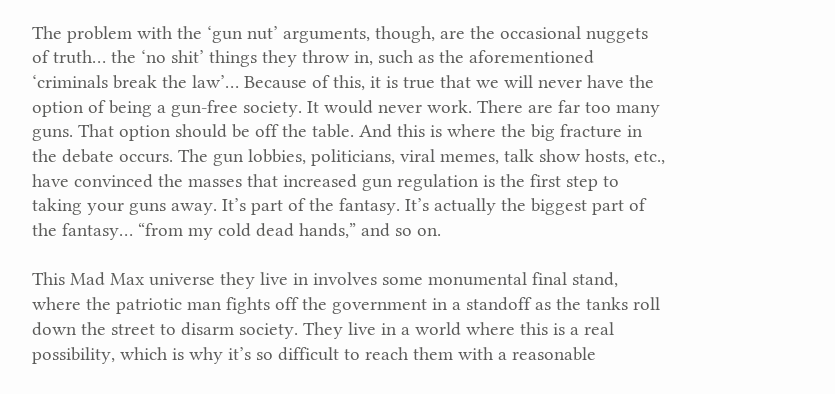The problem with the ‘gun nut’ arguments, though, are the occasional nuggets of truth… the ‘no shit’ things they throw in, such as the aforementioned ‘criminals break the law’… Because of this, it is true that we will never have the option of being a gun-free society. It would never work. There are far too many guns. That option should be off the table. And this is where the big fracture in the debate occurs. The gun lobbies, politicians, viral memes, talk show hosts, etc., have convinced the masses that increased gun regulation is the first step to taking your guns away. It’s part of the fantasy. It’s actually the biggest part of the fantasy… “from my cold dead hands,” and so on.

This Mad Max universe they live in involves some monumental final stand, where the patriotic man fights off the government in a standoff as the tanks roll down the street to disarm society. They live in a world where this is a real possibility, which is why it’s so difficult to reach them with a reasonable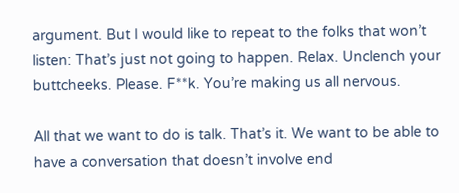argument. But I would like to repeat to the folks that won’t listen: That’s just not going to happen. Relax. Unclench your buttcheeks. Please. F**k. You’re making us all nervous.

All that we want to do is talk. That’s it. We want to be able to have a conversation that doesn’t involve end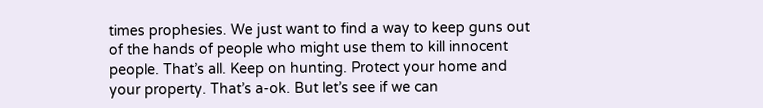times prophesies. We just want to find a way to keep guns out of the hands of people who might use them to kill innocent people. That’s all. Keep on hunting. Protect your home and your property. That’s a-ok. But let’s see if we can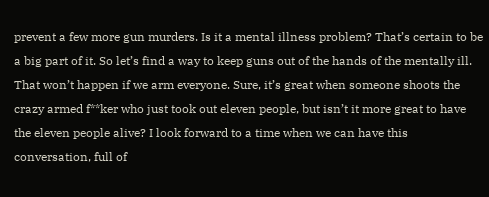prevent a few more gun murders. Is it a mental illness problem? That’s certain to be a big part of it. So let’s find a way to keep guns out of the hands of the mentally ill. That won’t happen if we arm everyone. Sure, it’s great when someone shoots the crazy armed f**ker who just took out eleven people, but isn’t it more great to have the eleven people alive? I look forward to a time when we can have this conversation, full of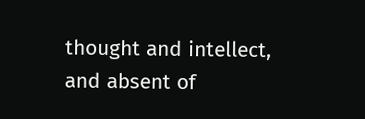thought and intellect, and absent of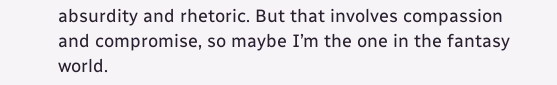absurdity and rhetoric. But that involves compassion and compromise, so maybe I’m the one in the fantasy world.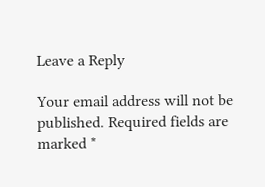Leave a Reply

Your email address will not be published. Required fields are marked *